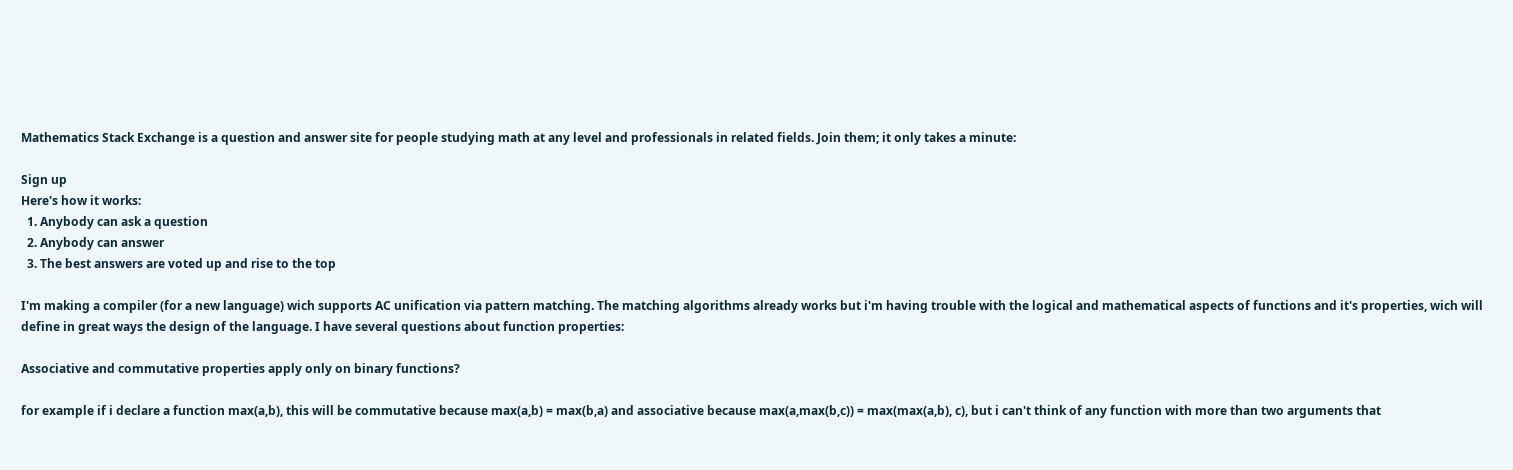Mathematics Stack Exchange is a question and answer site for people studying math at any level and professionals in related fields. Join them; it only takes a minute:

Sign up
Here's how it works:
  1. Anybody can ask a question
  2. Anybody can answer
  3. The best answers are voted up and rise to the top

I'm making a compiler (for a new language) wich supports AC unification via pattern matching. The matching algorithms already works but i'm having trouble with the logical and mathematical aspects of functions and it's properties, wich will define in great ways the design of the language. I have several questions about function properties:

Associative and commutative properties apply only on binary functions?

for example if i declare a function max(a,b), this will be commutative because max(a,b) = max(b,a) and associative because max(a,max(b,c)) = max(max(a,b), c), but i can't think of any function with more than two arguments that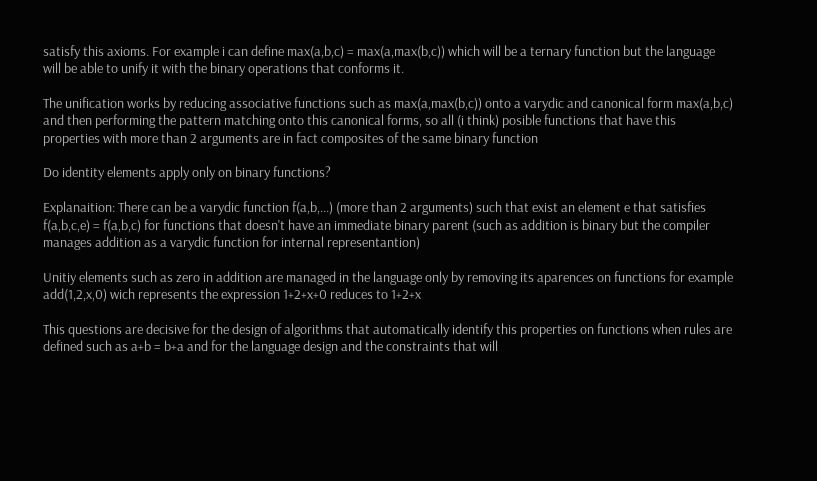satisfy this axioms. For example i can define max(a,b,c) = max(a,max(b,c)) which will be a ternary function but the language will be able to unify it with the binary operations that conforms it.

The unification works by reducing associative functions such as max(a,max(b,c)) onto a varydic and canonical form max(a,b,c) and then performing the pattern matching onto this canonical forms, so all (i think) posible functions that have this properties with more than 2 arguments are in fact composites of the same binary function

Do identity elements apply only on binary functions?

Explanaition: There can be a varydic function f(a,b,...) (more than 2 arguments) such that exist an element e that satisfies f(a,b,c,e) = f(a,b,c) for functions that doesn't have an immediate binary parent (such as addition is binary but the compiler manages addition as a varydic function for internal representantion)

Unitiy elements such as zero in addition are managed in the language only by removing its aparences on functions for example add(1,2,x,0) wich represents the expression 1+2+x+0 reduces to 1+2+x

This questions are decisive for the design of algorithms that automatically identify this properties on functions when rules are defined such as a+b = b+a and for the language design and the constraints that will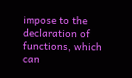impose to the declaration of functions, which can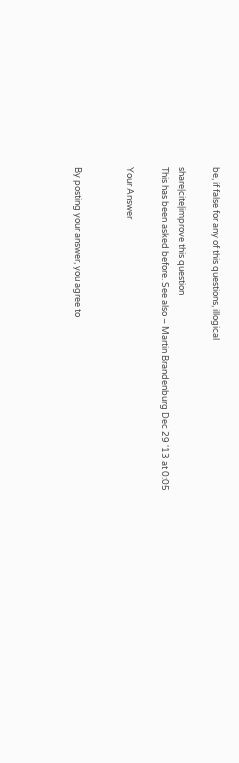be, if false for any of this questions, illogical

share|cite|improve this question
This has been asked before. See also – Martin Brandenburg Dec 29 '13 at 0:05

Your Answer


By posting your answer, you agree to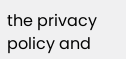the privacy policy and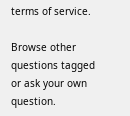terms of service.

Browse other questions tagged or ask your own question.